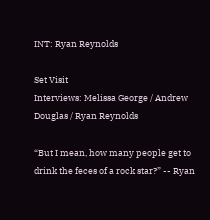INT: Ryan Reynolds

Set Visit
Interviews: Melissa George / Andrew Douglas / Ryan Reynolds

“But I mean, how many people get to drink the feces of a rock star?” -- Ryan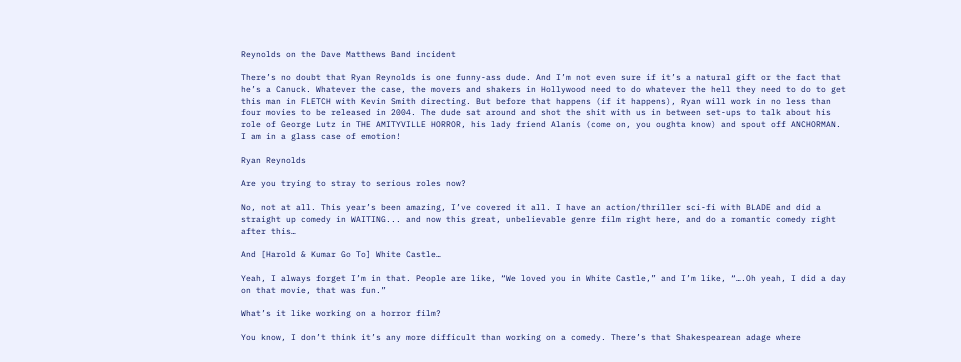Reynolds on the Dave Matthews Band incident

There’s no doubt that Ryan Reynolds is one funny-ass dude. And I’m not even sure if it’s a natural gift or the fact that he’s a Canuck. Whatever the case, the movers and shakers in Hollywood need to do whatever the hell they need to do to get this man in FLETCH with Kevin Smith directing. But before that happens (if it happens), Ryan will work in no less than four movies to be released in 2004. The dude sat around and shot the shit with us in between set-ups to talk about his role of George Lutz in THE AMITYVILLE HORROR, his lady friend Alanis (come on, you oughta know) and spout off ANCHORMAN. I am in a glass case of emotion!

Ryan Reynolds

Are you trying to stray to serious roles now?

No, not at all. This year’s been amazing, I’ve covered it all. I have an action/thriller sci-fi with BLADE and did a straight up comedy in WAITING... and now this great, unbelievable genre film right here, and do a romantic comedy right after this…

And [Harold & Kumar Go To] White Castle…

Yeah, I always forget I’m in that. People are like, “We loved you in White Castle,” and I’m like, “….Oh yeah, I did a day on that movie, that was fun.”

What’s it like working on a horror film?

You know, I don’t think it’s any more difficult than working on a comedy. There’s that Shakespearean adage where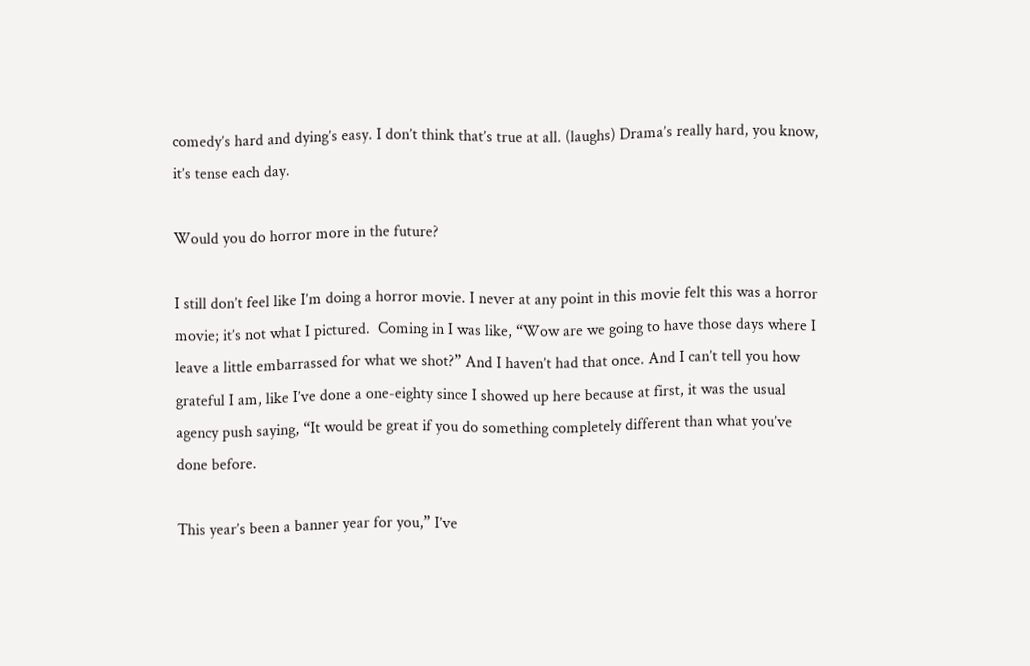comedy’s hard and dying’s easy. I don’t think that’s true at all. (laughs) Drama’s really hard, you know, it’s tense each day.

Would you do horror more in the future?

I still don’t feel like I’m doing a horror movie. I never at any point in this movie felt this was a horror movie; it’s not what I pictured.  Coming in I was like, “Wow are we going to have those days where I leave a little embarrassed for what we shot?” And I haven’t had that once. And I can’t tell you how grateful I am, like I’ve done a one-eighty since I showed up here because at first, it was the usual agency push saying, “It would be great if you do something completely different than what you’ve done before.

This year’s been a banner year for you,” I’ve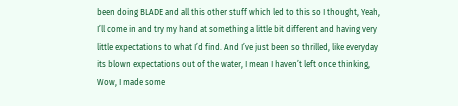been doing BLADE and all this other stuff which led to this so I thought, Yeah, I’ll come in and try my hand at something a little bit different and having very little expectations to what I’d find. And I’ve just been so thrilled, like everyday its blown expectations out of the water, I mean I haven’t left once thinking, Wow, I made some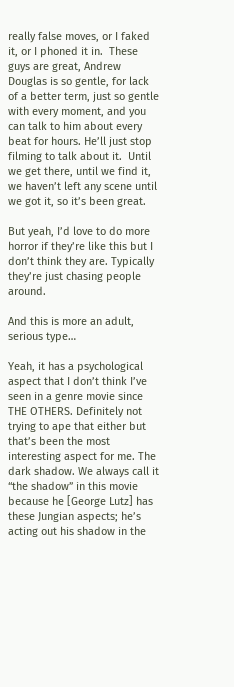really false moves, or I faked it, or I phoned it in.  These guys are great, Andrew Douglas is so gentle, for lack of a better term, just so gentle with every moment, and you can talk to him about every beat for hours. He’ll just stop filming to talk about it.  Until we get there, until we find it, we haven’t left any scene until we got it, so it’s been great.

But yeah, I’d love to do more horror if they’re like this but I don’t think they are. Typically they’re just chasing people around.

And this is more an adult, serious type…

Yeah, it has a psychological aspect that I don’t think I’ve seen in a genre movie since THE OTHERS. Definitely not trying to ape that either but that’s been the most interesting aspect for me. The dark shadow. We always call it “the shadow” in this movie because he [George Lutz] has these Jungian aspects; he’s acting out his shadow in the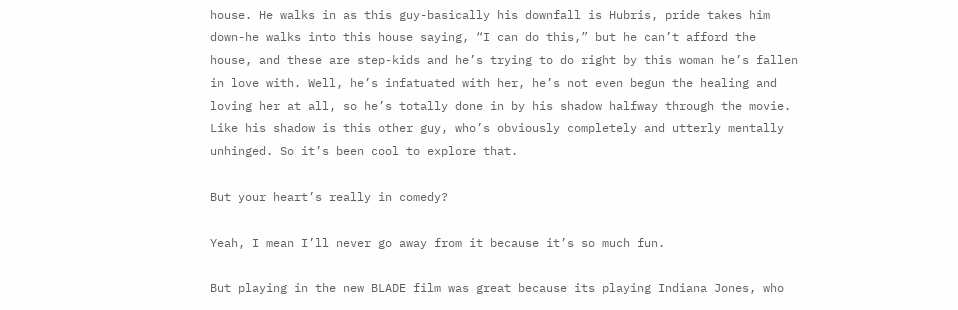house. He walks in as this guy-basically his downfall is Hubris, pride takes him down-he walks into this house saying, “I can do this,” but he can’t afford the house, and these are step-kids and he’s trying to do right by this woman he’s fallen in love with. Well, he’s infatuated with her, he’s not even begun the healing and loving her at all, so he’s totally done in by his shadow halfway through the movie. Like his shadow is this other guy, who’s obviously completely and utterly mentally unhinged. So it’s been cool to explore that.

But your heart’s really in comedy?

Yeah, I mean I’ll never go away from it because it’s so much fun.

But playing in the new BLADE film was great because its playing Indiana Jones, who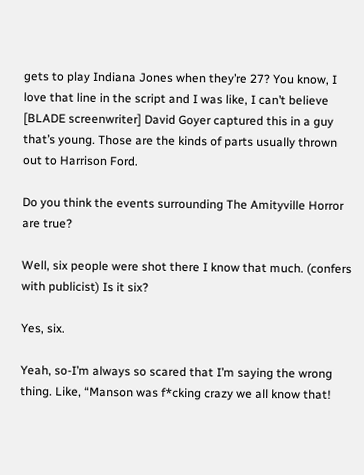gets to play Indiana Jones when they’re 27? You know, I love that line in the script and I was like, I can’t believe [BLADE screenwriter] David Goyer captured this in a guy that’s young. Those are the kinds of parts usually thrown out to Harrison Ford.

Do you think the events surrounding The Amityville Horror are true?

Well, six people were shot there I know that much. (confers with publicist) Is it six?

Yes, six.

Yeah, so-I’m always so scared that I’m saying the wrong thing. Like, “Manson was f*cking crazy we all know that!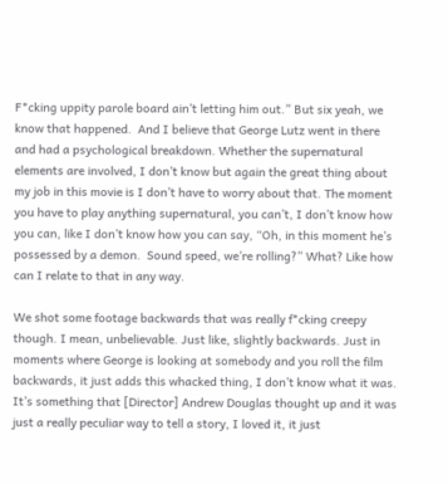F*cking uppity parole board ain’t letting him out.” But six yeah, we know that happened.  And I believe that George Lutz went in there and had a psychological breakdown. Whether the supernatural elements are involved, I don’t know but again the great thing about my job in this movie is I don’t have to worry about that. The moment you have to play anything supernatural, you can’t, I don’t know how you can, like I don’t know how you can say, “Oh, in this moment he’s possessed by a demon.  Sound speed, we’re rolling?” What? Like how can I relate to that in any way.

We shot some footage backwards that was really f*cking creepy though. I mean, unbelievable. Just like, slightly backwards. Just in moments where George is looking at somebody and you roll the film backwards, it just adds this whacked thing, I don’t know what it was.  It’s something that [Director] Andrew Douglas thought up and it was just a really peculiar way to tell a story, I loved it, it just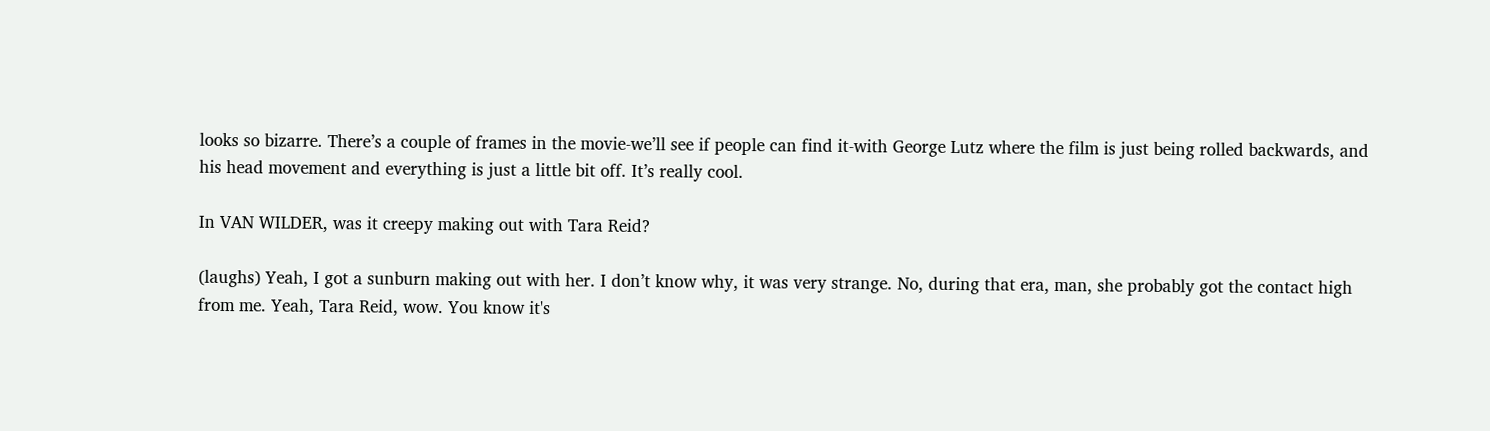looks so bizarre. There’s a couple of frames in the movie-we’ll see if people can find it-with George Lutz where the film is just being rolled backwards, and his head movement and everything is just a little bit off. It’s really cool.

In VAN WILDER, was it creepy making out with Tara Reid?

(laughs) Yeah, I got a sunburn making out with her. I don’t know why, it was very strange. No, during that era, man, she probably got the contact high from me. Yeah, Tara Reid, wow. You know it's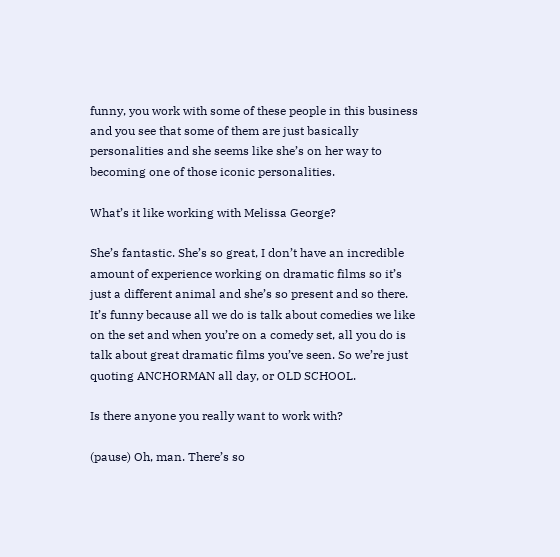funny, you work with some of these people in this business and you see that some of them are just basically personalities and she seems like she’s on her way to becoming one of those iconic personalities.

What’s it like working with Melissa George?

She’s fantastic. She’s so great, I don’t have an incredible amount of experience working on dramatic films so it’s just a different animal and she’s so present and so there. It’s funny because all we do is talk about comedies we like on the set and when you’re on a comedy set, all you do is talk about great dramatic films you’ve seen. So we’re just quoting ANCHORMAN all day, or OLD SCHOOL.

Is there anyone you really want to work with?

(pause) Oh, man. There’s so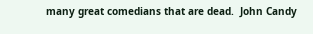many great comedians that are dead.  John Candy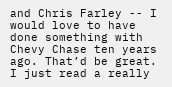and Chris Farley -- I would love to have done something with Chevy Chase ten years ago. That’d be great. I just read a really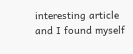interesting article and I found myself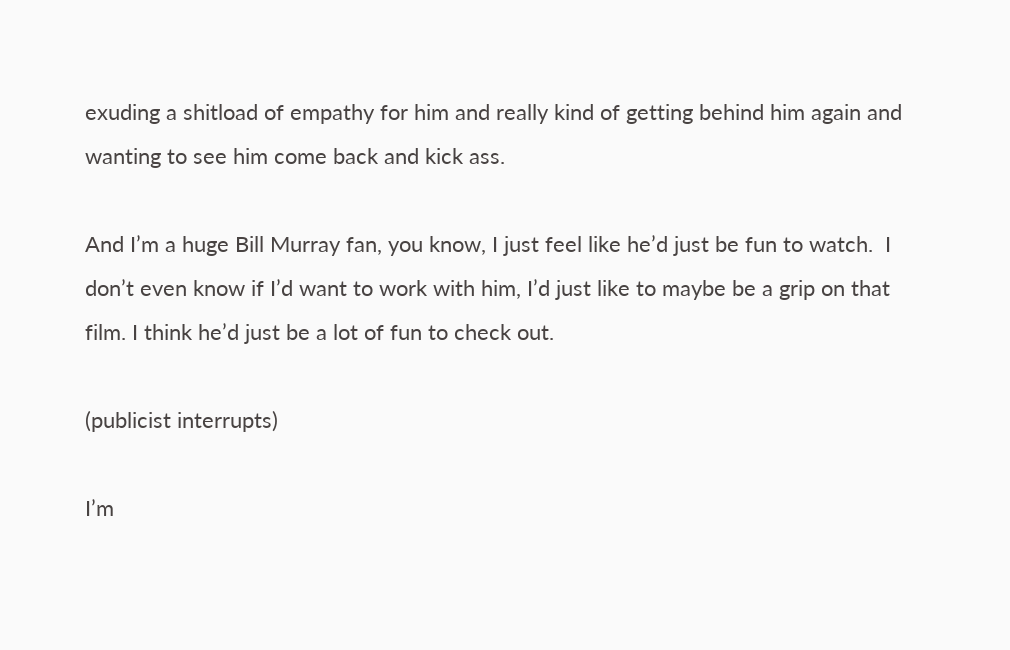exuding a shitload of empathy for him and really kind of getting behind him again and wanting to see him come back and kick ass.

And I’m a huge Bill Murray fan, you know, I just feel like he’d just be fun to watch.  I don’t even know if I’d want to work with him, I’d just like to maybe be a grip on that film. I think he’d just be a lot of fun to check out.

(publicist interrupts)

I’m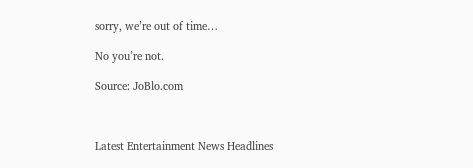sorry, we’re out of time…

No you’re not.

Source: JoBlo.com



Latest Entertainment News Headlines